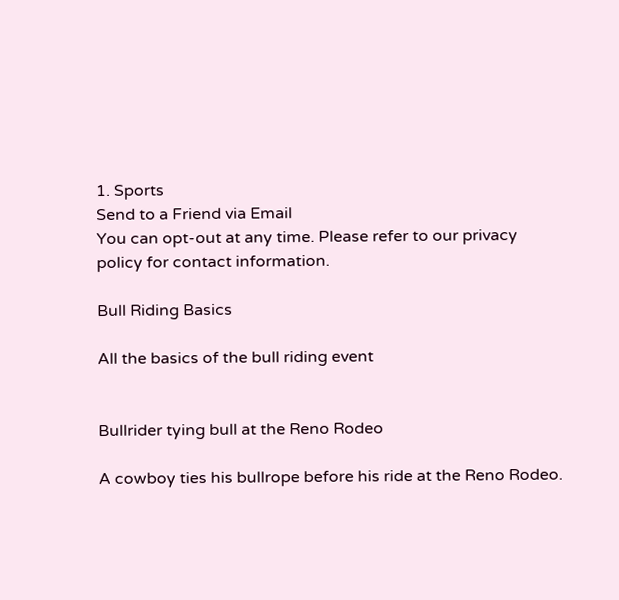1. Sports
Send to a Friend via Email
You can opt-out at any time. Please refer to our privacy policy for contact information.

Bull Riding Basics

All the basics of the bull riding event


Bullrider tying bull at the Reno Rodeo

A cowboy ties his bullrope before his ride at the Reno Rodeo.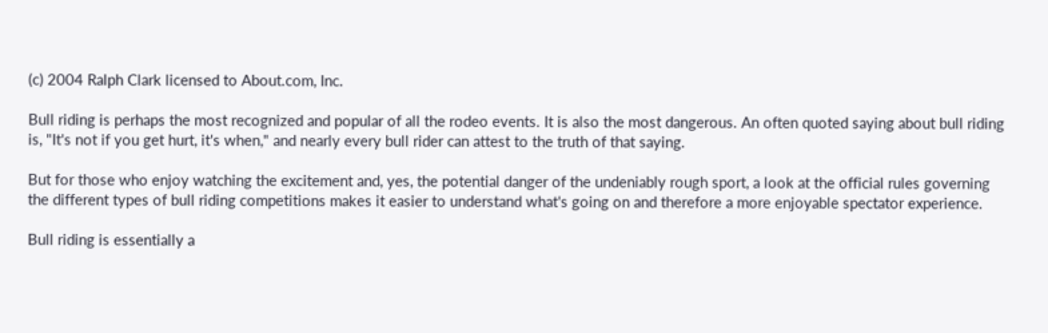(c) 2004 Ralph Clark licensed to About.com, Inc.

Bull riding is perhaps the most recognized and popular of all the rodeo events. It is also the most dangerous. An often quoted saying about bull riding is, "It's not if you get hurt, it's when," and nearly every bull rider can attest to the truth of that saying.

But for those who enjoy watching the excitement and, yes, the potential danger of the undeniably rough sport, a look at the official rules governing the different types of bull riding competitions makes it easier to understand what's going on and therefore a more enjoyable spectator experience.

Bull riding is essentially a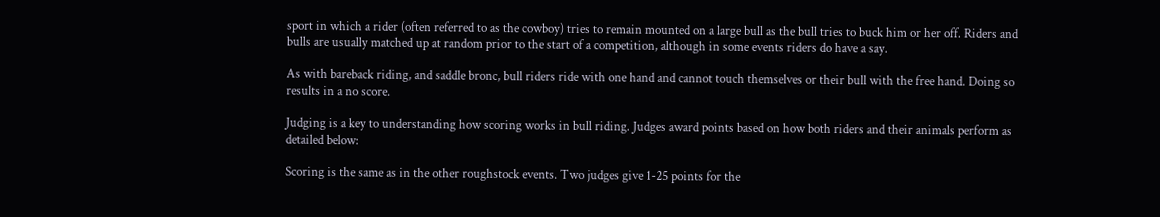sport in which a rider (often referred to as the cowboy) tries to remain mounted on a large bull as the bull tries to buck him or her off. Riders and bulls are usually matched up at random prior to the start of a competition, although in some events riders do have a say.

As with bareback riding, and saddle bronc, bull riders ride with one hand and cannot touch themselves or their bull with the free hand. Doing so results in a no score.

Judging is a key to understanding how scoring works in bull riding. Judges award points based on how both riders and their animals perform as detailed below:

Scoring is the same as in the other roughstock events. Two judges give 1-25 points for the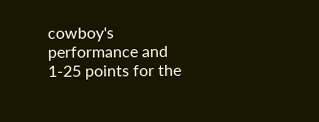cowboy's performance and 1-25 points for the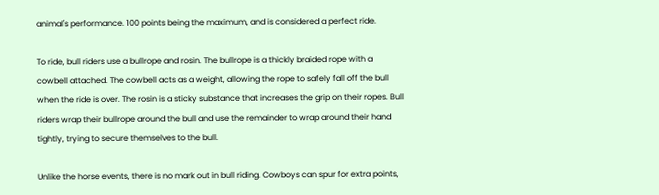animal's performance. 100 points being the maximum, and is considered a perfect ride.

To ride, bull riders use a bullrope and rosin. The bullrope is a thickly braided rope with a cowbell attached. The cowbell acts as a weight, allowing the rope to safely fall off the bull when the ride is over. The rosin is a sticky substance that increases the grip on their ropes. Bull riders wrap their bullrope around the bull and use the remainder to wrap around their hand tightly, trying to secure themselves to the bull.

Unlike the horse events, there is no mark out in bull riding. Cowboys can spur for extra points,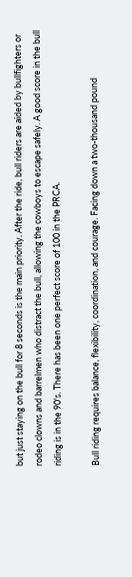but just staying on the bull for 8 seconds is the main priority. After the ride, bull riders are aided by bullfighters or rodeo clowns and barrelmen who distract the bull, allowing the cowboys to escape safely. A good score in the bull riding is in the 90's. There has been one perfect score of 100 in the PRCA.

Bull riding requires balance, flexibility, coordination, and courage. Facing down a two-thousand pound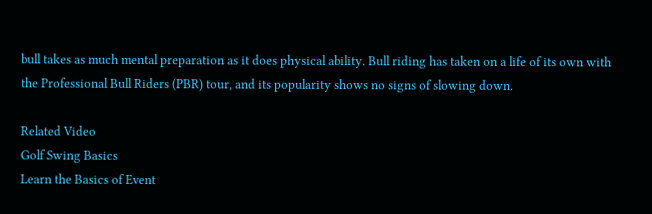bull takes as much mental preparation as it does physical ability. Bull riding has taken on a life of its own with the Professional Bull Riders (PBR) tour, and its popularity shows no signs of slowing down.

Related Video
Golf Swing Basics
Learn the Basics of Event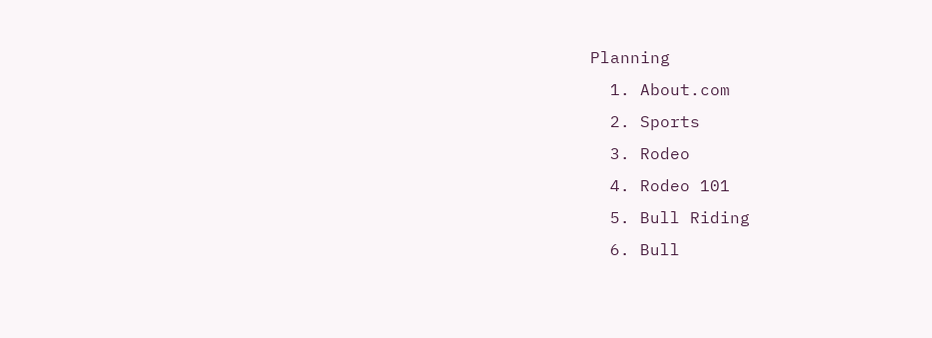Planning
  1. About.com
  2. Sports
  3. Rodeo
  4. Rodeo 101
  5. Bull Riding
  6. Bull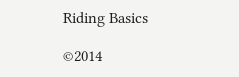Riding Basics

©2014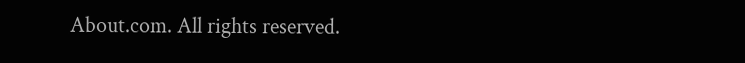About.com. All rights reserved.